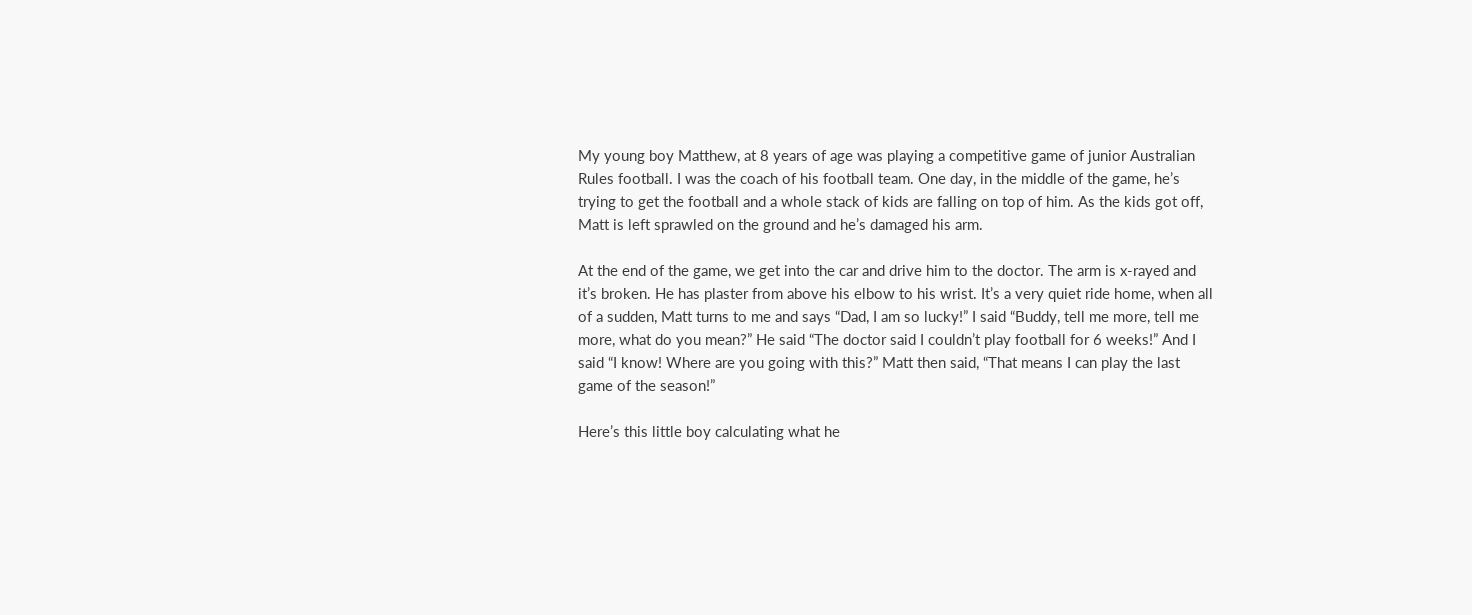My young boy Matthew, at 8 years of age was playing a competitive game of junior Australian Rules football. I was the coach of his football team. One day, in the middle of the game, he’s trying to get the football and a whole stack of kids are falling on top of him. As the kids got off, Matt is left sprawled on the ground and he’s damaged his arm.

At the end of the game, we get into the car and drive him to the doctor. The arm is x-rayed and it’s broken. He has plaster from above his elbow to his wrist. It’s a very quiet ride home, when all of a sudden, Matt turns to me and says “Dad, I am so lucky!” I said “Buddy, tell me more, tell me more, what do you mean?” He said “The doctor said I couldn’t play football for 6 weeks!” And I said “I know! Where are you going with this?” Matt then said, “That means I can play the last game of the season!”

Here’s this little boy calculating what he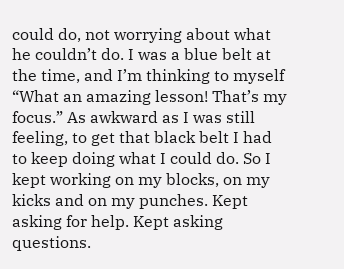could do, not worrying about what he couldn’t do. I was a blue belt at the time, and I’m thinking to myself “What an amazing lesson! That’s my focus.” As awkward as I was still feeling, to get that black belt I had to keep doing what I could do. So I kept working on my blocks, on my kicks and on my punches. Kept asking for help. Kept asking questions.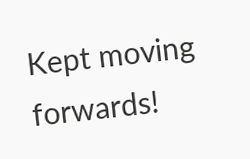Kept moving forwards!